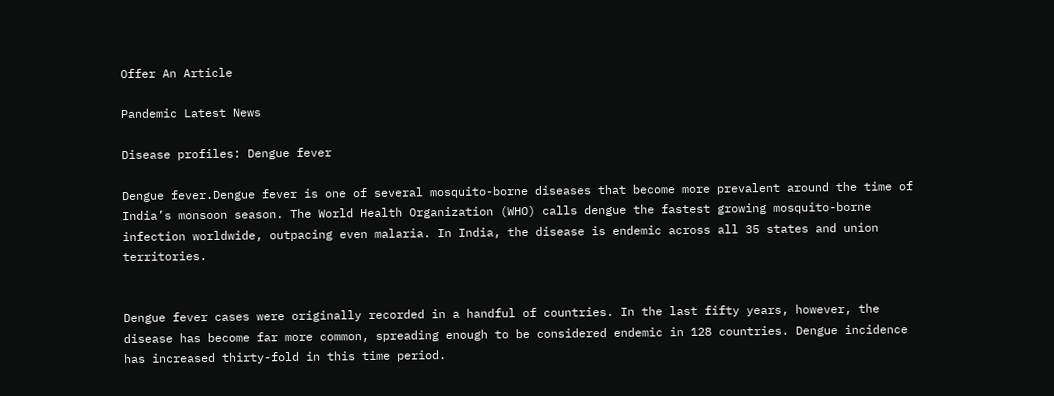Offer An Article

Pandemic Latest News

Disease profiles: Dengue fever

Dengue fever.Dengue fever is one of several mosquito-borne diseases that become more prevalent around the time of India’s monsoon season. The World Health Organization (WHO) calls dengue the fastest growing mosquito-borne infection worldwide, outpacing even malaria. In India, the disease is endemic across all 35 states and union territories.


Dengue fever cases were originally recorded in a handful of countries. In the last fifty years, however, the disease has become far more common, spreading enough to be considered endemic in 128 countries. Dengue incidence has increased thirty-fold in this time period.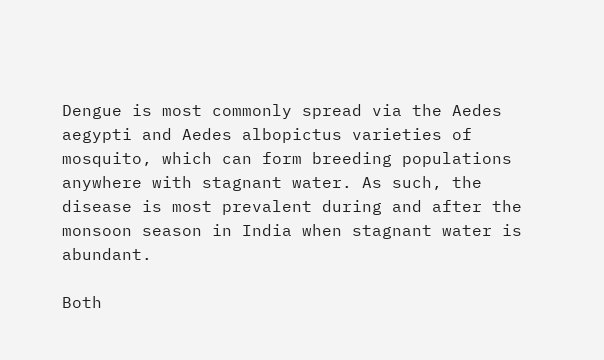Dengue is most commonly spread via the Aedes aegypti and Aedes albopictus varieties of mosquito, which can form breeding populations anywhere with stagnant water. As such, the disease is most prevalent during and after the monsoon season in India when stagnant water is abundant.

Both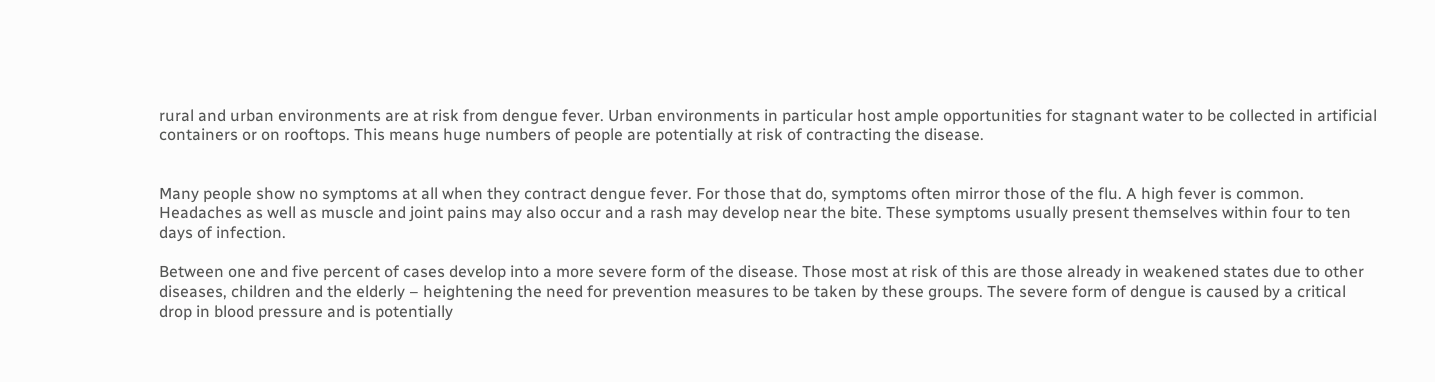rural and urban environments are at risk from dengue fever. Urban environments in particular host ample opportunities for stagnant water to be collected in artificial containers or on rooftops. This means huge numbers of people are potentially at risk of contracting the disease.


Many people show no symptoms at all when they contract dengue fever. For those that do, symptoms often mirror those of the flu. A high fever is common. Headaches as well as muscle and joint pains may also occur and a rash may develop near the bite. These symptoms usually present themselves within four to ten days of infection.

Between one and five percent of cases develop into a more severe form of the disease. Those most at risk of this are those already in weakened states due to other diseases, children and the elderly – heightening the need for prevention measures to be taken by these groups. The severe form of dengue is caused by a critical drop in blood pressure and is potentially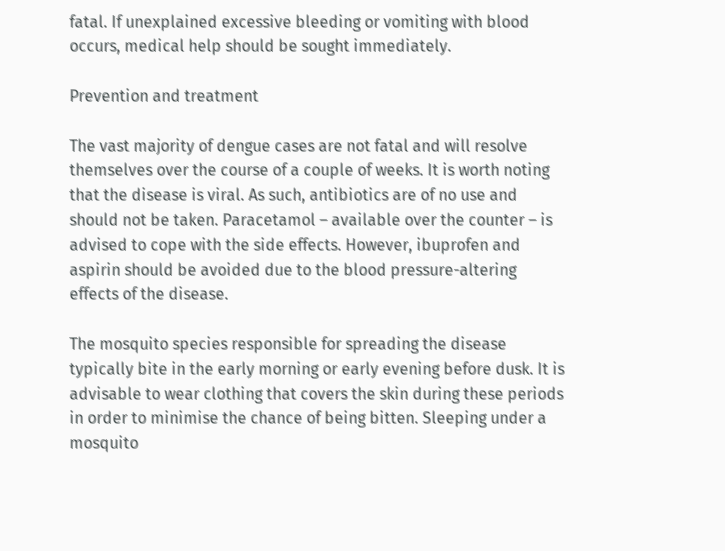fatal. If unexplained excessive bleeding or vomiting with blood occurs, medical help should be sought immediately.

Prevention and treatment

The vast majority of dengue cases are not fatal and will resolve themselves over the course of a couple of weeks. It is worth noting that the disease is viral. As such, antibiotics are of no use and should not be taken. Paracetamol – available over the counter – is advised to cope with the side effects. However, ibuprofen and aspirin should be avoided due to the blood pressure-altering effects of the disease.

The mosquito species responsible for spreading the disease typically bite in the early morning or early evening before dusk. It is advisable to wear clothing that covers the skin during these periods in order to minimise the chance of being bitten. Sleeping under a mosquito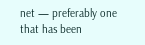net — preferably one that has been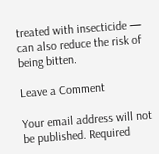treated with insecticide — can also reduce the risk of being bitten.

Leave a Comment

Your email address will not be published. Required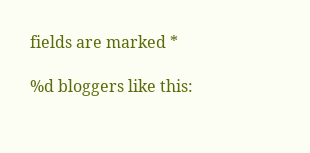fields are marked *

%d bloggers like this: